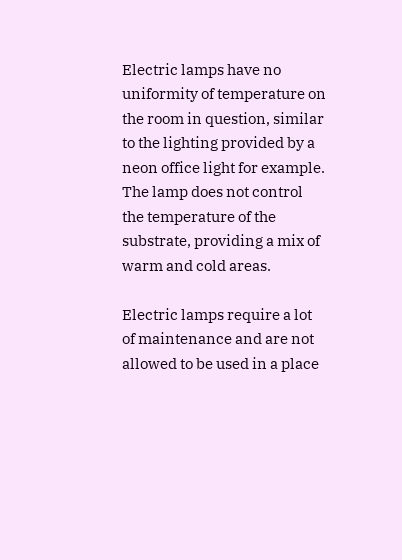Electric lamps have no uniformity of temperature on the room in question, similar to the lighting provided by a neon office light for example. The lamp does not control the temperature of the substrate, providing a mix of warm and cold areas.

Electric lamps require a lot of maintenance and are not allowed to be used in a place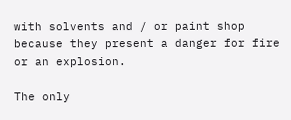with solvents and / or paint shop because they present a danger for fire or an explosion.

The only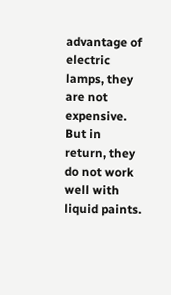advantage of electric lamps, they are not expensive. But in return, they do not work well with liquid paints.